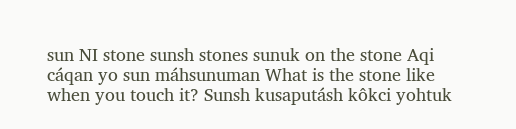sun NI stone sunsh stones sunuk on the stone Aqi cáqan yo sun máhsunuman What is the stone like when you touch it? Sunsh kusaputásh kôkci yohtuk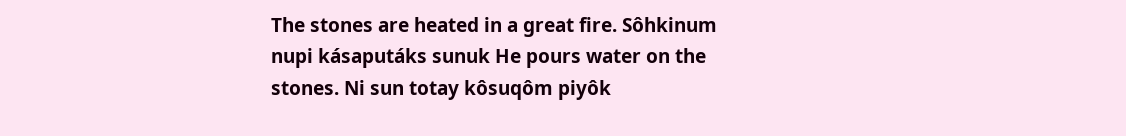The stones are heated in a great fire. Sôhkinum nupi kásaputáks sunuk He pours water on the stones. Ni sun totay kôsuqôm piyôk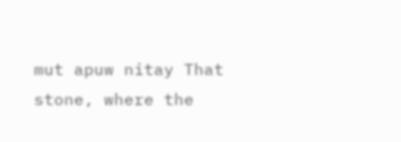mut apuw nitay That stone, where the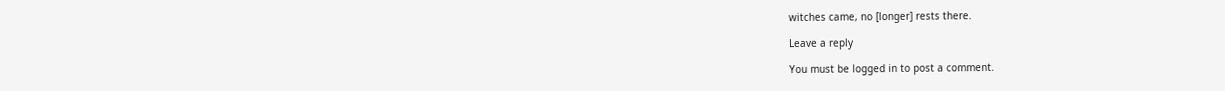witches came, no [longer] rests there.

Leave a reply

You must be logged in to post a comment.